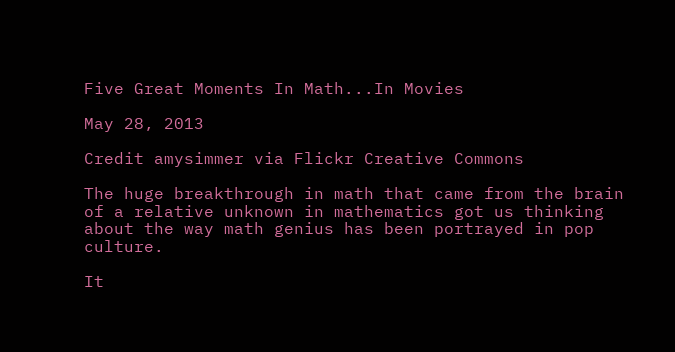Five Great Moments In Math...In Movies

May 28, 2013

Credit amysimmer via Flickr Creative Commons

The huge breakthrough in math that came from the brain of a relative unknown in mathematics got us thinking about the way math genius has been portrayed in pop culture.

It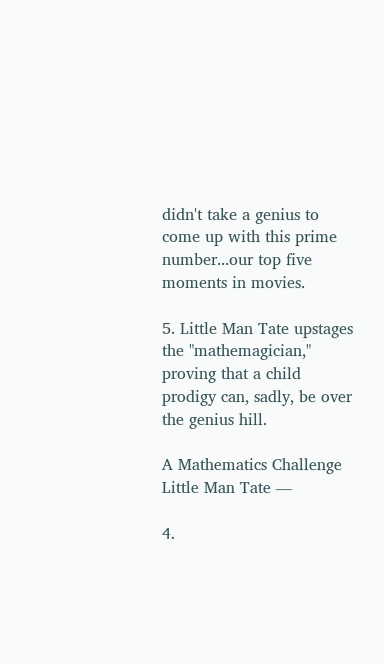didn't take a genius to come up with this prime number...our top five moments in movies.

5. Little Man Tate upstages the "mathemagician," proving that a child prodigy can, sadly, be over the genius hill.

A Mathematics Challenge
Little Man Tate —

4.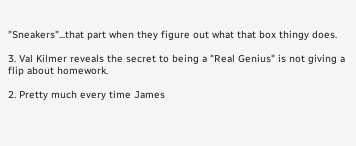"Sneakers"...that part when they figure out what that box thingy does.

3. Val Kilmer reveals the secret to being a "Real Genius" is not giving a flip about homework.

2. Pretty much every time James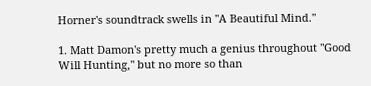Horner's soundtrack swells in "A Beautiful Mind."

1. Matt Damon's pretty much a genius throughout "Good Will Hunting," but no more so than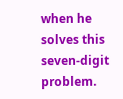when he solves this seven-digit problem.